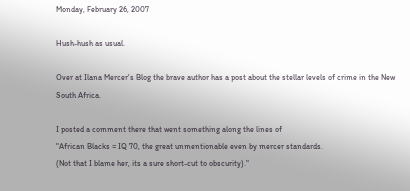Monday, February 26, 2007

Hush-hush as usual.

Over at Ilana Mercer's Blog the brave author has a post about the stellar levels of crime in the New South Africa.

I posted a comment there that went something along the lines of
"African Blacks = IQ 70, the great unmentionable even by mercer standards.
(Not that I blame her, its a sure short-cut to obscurity)."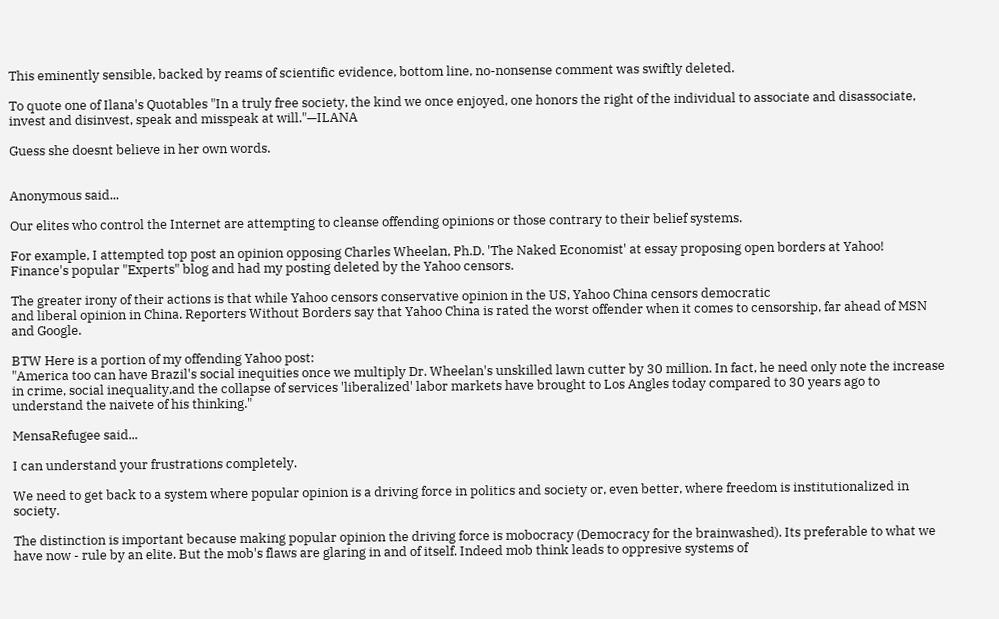This eminently sensible, backed by reams of scientific evidence, bottom line, no-nonsense comment was swiftly deleted.

To quote one of Ilana's Quotables "In a truly free society, the kind we once enjoyed, one honors the right of the individual to associate and disassociate, invest and disinvest, speak and misspeak at will."—ILANA

Guess she doesnt believe in her own words.


Anonymous said...

Our elites who control the Internet are attempting to cleanse offending opinions or those contrary to their belief systems.

For example, I attempted top post an opinion opposing Charles Wheelan, Ph.D. 'The Naked Economist' at essay proposing open borders at Yahoo! Finance's popular "Experts" blog and had my posting deleted by the Yahoo censors.

The greater irony of their actions is that while Yahoo censors conservative opinion in the US, Yahoo China censors democratic
and liberal opinion in China. Reporters Without Borders say that Yahoo China is rated the worst offender when it comes to censorship, far ahead of MSN and Google.

BTW Here is a portion of my offending Yahoo post:
"America too can have Brazil's social inequities once we multiply Dr. Wheelan's unskilled lawn cutter by 30 million. In fact, he need only note the increase in crime, social inequality,and the collapse of services 'liberalized' labor markets have brought to Los Angles today compared to 30 years ago to understand the naivete of his thinking."

MensaRefugee said...

I can understand your frustrations completely.

We need to get back to a system where popular opinion is a driving force in politics and society or, even better, where freedom is institutionalized in society.

The distinction is important because making popular opinion the driving force is mobocracy (Democracy for the brainwashed). Its preferable to what we have now - rule by an elite. But the mob's flaws are glaring in and of itself. Indeed mob think leads to oppresive systems of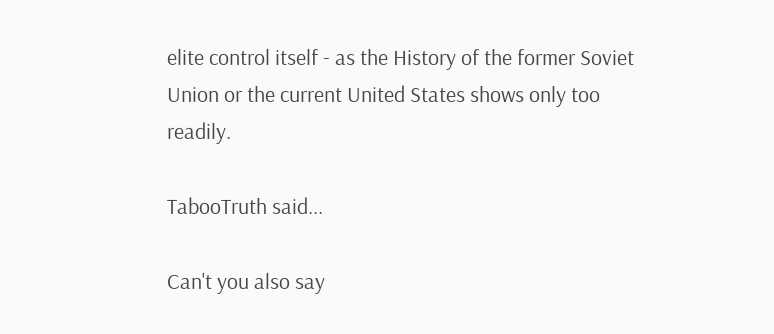elite control itself - as the History of the former Soviet Union or the current United States shows only too readily.

TabooTruth said...

Can't you also say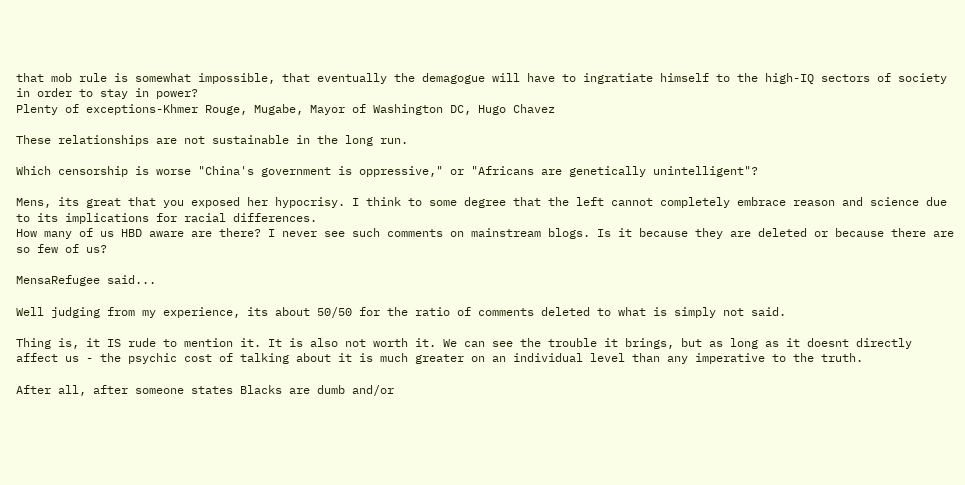that mob rule is somewhat impossible, that eventually the demagogue will have to ingratiate himself to the high-IQ sectors of society in order to stay in power?
Plenty of exceptions-Khmer Rouge, Mugabe, Mayor of Washington DC, Hugo Chavez

These relationships are not sustainable in the long run.

Which censorship is worse "China's government is oppressive," or "Africans are genetically unintelligent"?

Mens, its great that you exposed her hypocrisy. I think to some degree that the left cannot completely embrace reason and science due to its implications for racial differences.
How many of us HBD aware are there? I never see such comments on mainstream blogs. Is it because they are deleted or because there are so few of us?

MensaRefugee said...

Well judging from my experience, its about 50/50 for the ratio of comments deleted to what is simply not said.

Thing is, it IS rude to mention it. It is also not worth it. We can see the trouble it brings, but as long as it doesnt directly affect us - the psychic cost of talking about it is much greater on an individual level than any imperative to the truth.

After all, after someone states Blacks are dumb and/or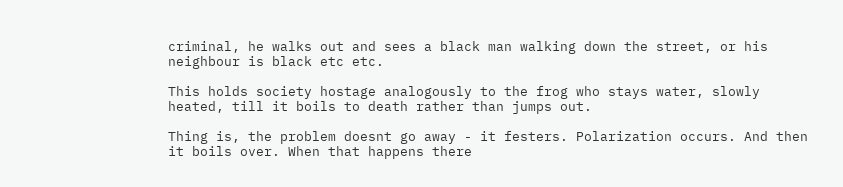criminal, he walks out and sees a black man walking down the street, or his neighbour is black etc etc.

This holds society hostage analogously to the frog who stays water, slowly heated, till it boils to death rather than jumps out.

Thing is, the problem doesnt go away - it festers. Polarization occurs. And then it boils over. When that happens there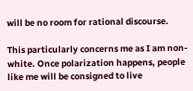will be no room for rational discourse.

This particularly concerns me as I am non-white. Once polarization happens, people like me will be consigned to live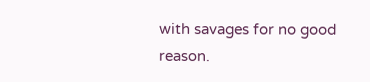with savages for no good reason.